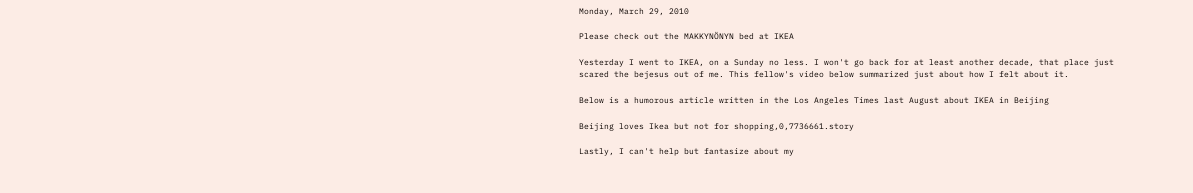Monday, March 29, 2010

Please check out the MAKKYNÖNYN bed at IKEA

Yesterday I went to IKEA, on a Sunday no less. I won't go back for at least another decade, that place just scared the bejesus out of me. This fellow's video below summarized just about how I felt about it.

Below is a humorous article written in the Los Angeles Times last August about IKEA in Beijing

Beijing loves Ikea but not for shopping,0,7736661.story

Lastly, I can't help but fantasize about my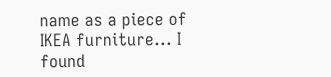name as a piece of IKEA furniture... I found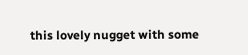this lovely nugget with some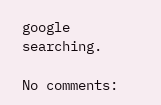google searching.

No comments: